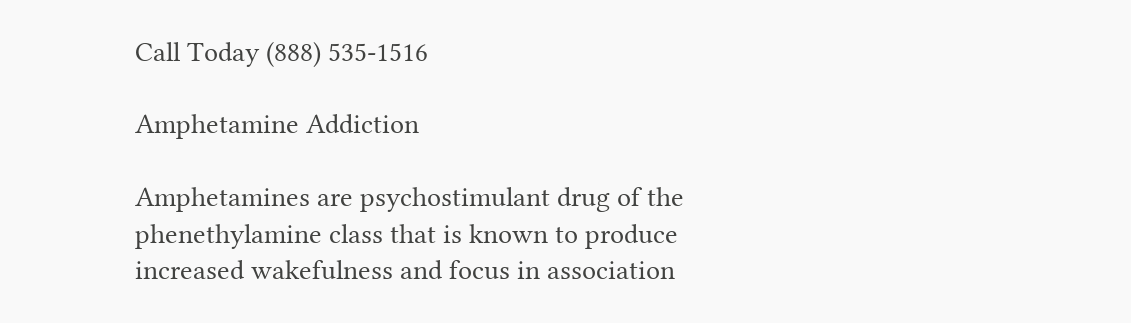Call Today (888) 535-1516

Amphetamine Addiction

Amphetamines are psychostimulant drug of the phenethylamine class that is known to produce increased wakefulness and focus in association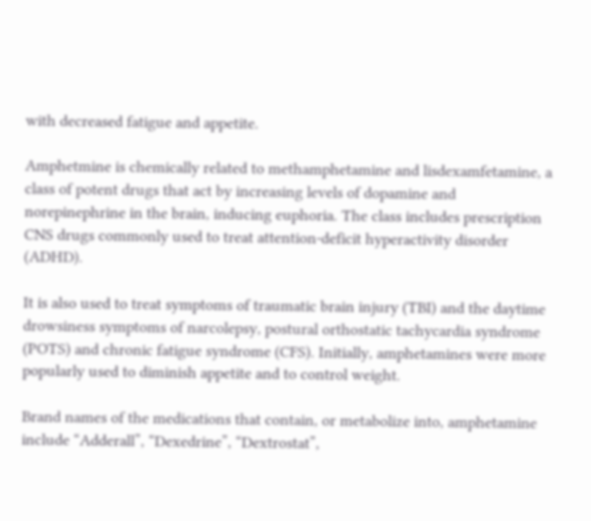with decreased fatigue and appetite.

Amphetmine is chemically related to methamphetamine and lisdexamfetamine, a class of potent drugs that act by increasing levels of dopamine and norepinephrine in the brain, inducing euphoria. The class includes prescription CNS drugs commonly used to treat attention-deficit hyperactivity disorder (ADHD).

It is also used to treat symptoms of traumatic brain injury (TBI) and the daytime drowsiness symptoms of narcolepsy, postural orthostatic tachycardia syndrome (POTS) and chronic fatigue syndrome (CFS). Initially, amphetamines were more popularly used to diminish appetite and to control weight.

Brand names of the medications that contain, or metabolize into, amphetamine include “Adderall”, “Dexedrine”, “Dextrostat”,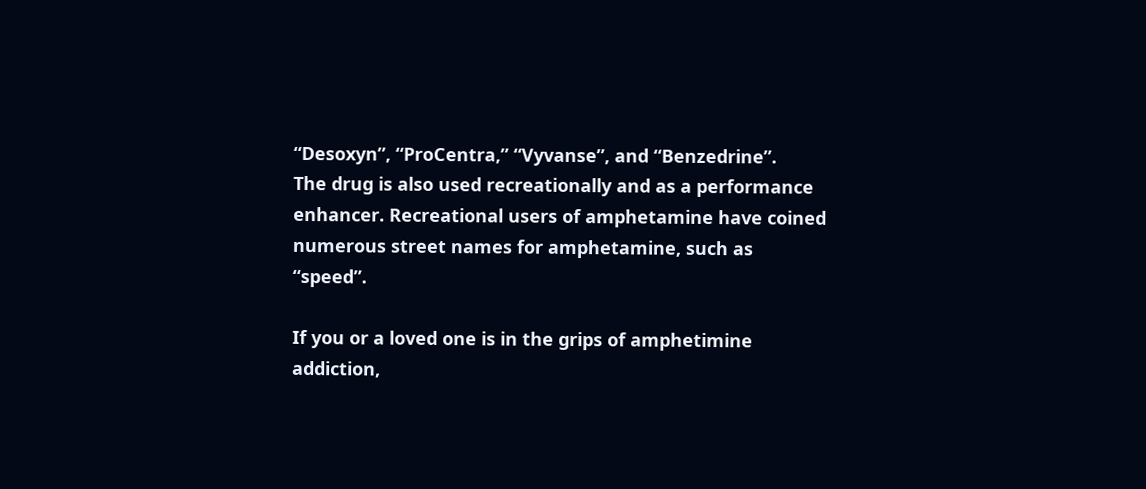“Desoxyn”, “ProCentra,” “Vyvanse”, and “Benzedrine”.
The drug is also used recreationally and as a performance enhancer. Recreational users of amphetamine have coined numerous street names for amphetamine, such as “speed”.

If you or a loved one is in the grips of amphetimine addiction,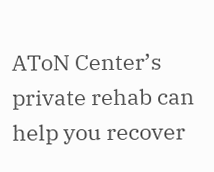AToN Center’s private rehab can help you recover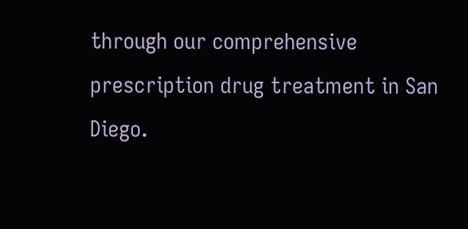through our comprehensive prescription drug treatment in San Diego.